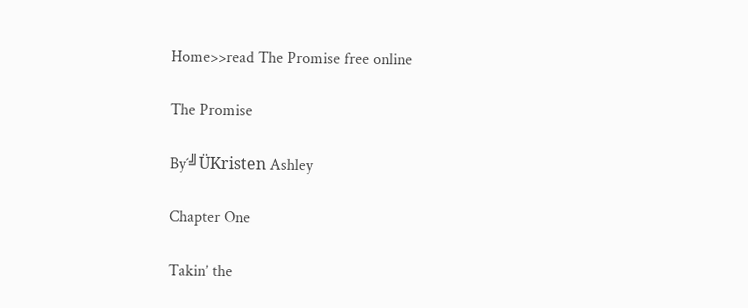Home>>read The Promise free online

The Promise

By´╝ÜKristen Ashley

Chapter One

Takin’ the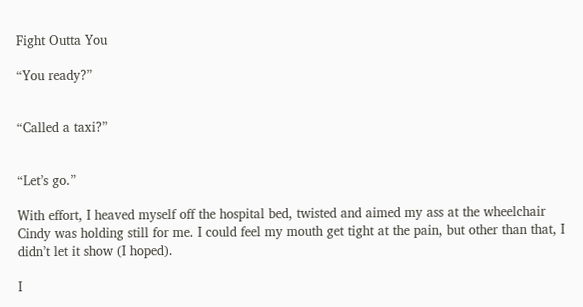Fight Outta You

“You ready?”


“Called a taxi?”


“Let’s go.”

With effort, I heaved myself off the hospital bed, twisted and aimed my ass at the wheelchair Cindy was holding still for me. I could feel my mouth get tight at the pain, but other than that, I didn’t let it show (I hoped).

I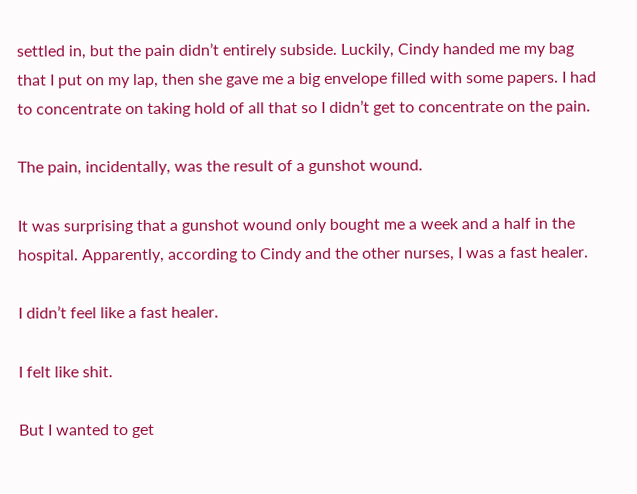settled in, but the pain didn’t entirely subside. Luckily, Cindy handed me my bag that I put on my lap, then she gave me a big envelope filled with some papers. I had to concentrate on taking hold of all that so I didn’t get to concentrate on the pain.

The pain, incidentally, was the result of a gunshot wound.

It was surprising that a gunshot wound only bought me a week and a half in the hospital. Apparently, according to Cindy and the other nurses, I was a fast healer.

I didn’t feel like a fast healer.

I felt like shit.

But I wanted to get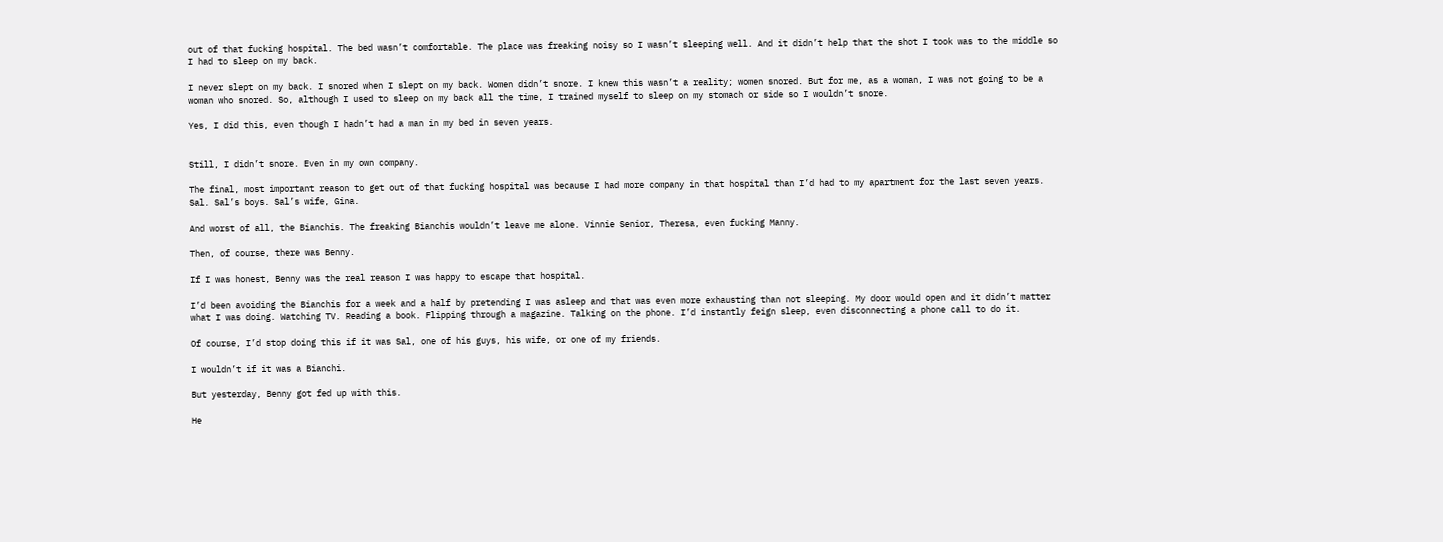out of that fucking hospital. The bed wasn’t comfortable. The place was freaking noisy so I wasn’t sleeping well. And it didn’t help that the shot I took was to the middle so I had to sleep on my back.

I never slept on my back. I snored when I slept on my back. Women didn’t snore. I knew this wasn’t a reality; women snored. But for me, as a woman, I was not going to be a woman who snored. So, although I used to sleep on my back all the time, I trained myself to sleep on my stomach or side so I wouldn’t snore.

Yes, I did this, even though I hadn’t had a man in my bed in seven years.


Still, I didn’t snore. Even in my own company.

The final, most important reason to get out of that fucking hospital was because I had more company in that hospital than I’d had to my apartment for the last seven years. Sal. Sal’s boys. Sal’s wife, Gina.

And worst of all, the Bianchis. The freaking Bianchis wouldn’t leave me alone. Vinnie Senior, Theresa, even fucking Manny.

Then, of course, there was Benny.

If I was honest, Benny was the real reason I was happy to escape that hospital.

I’d been avoiding the Bianchis for a week and a half by pretending I was asleep and that was even more exhausting than not sleeping. My door would open and it didn’t matter what I was doing. Watching TV. Reading a book. Flipping through a magazine. Talking on the phone. I’d instantly feign sleep, even disconnecting a phone call to do it.

Of course, I’d stop doing this if it was Sal, one of his guys, his wife, or one of my friends.

I wouldn’t if it was a Bianchi.

But yesterday, Benny got fed up with this.

He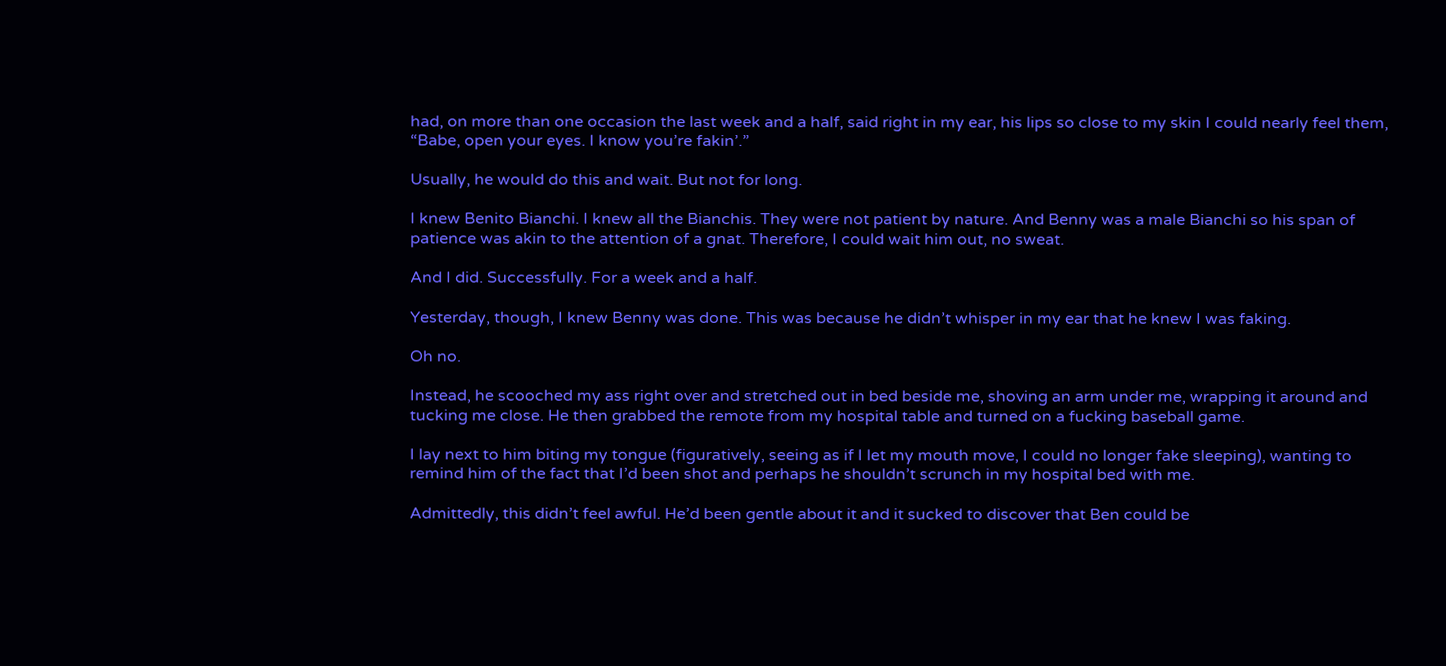had, on more than one occasion the last week and a half, said right in my ear, his lips so close to my skin I could nearly feel them, “Babe, open your eyes. I know you’re fakin’.”

Usually, he would do this and wait. But not for long.

I knew Benito Bianchi. I knew all the Bianchis. They were not patient by nature. And Benny was a male Bianchi so his span of patience was akin to the attention of a gnat. Therefore, I could wait him out, no sweat.

And I did. Successfully. For a week and a half.

Yesterday, though, I knew Benny was done. This was because he didn’t whisper in my ear that he knew I was faking.

Oh no.

Instead, he scooched my ass right over and stretched out in bed beside me, shoving an arm under me, wrapping it around and tucking me close. He then grabbed the remote from my hospital table and turned on a fucking baseball game.

I lay next to him biting my tongue (figuratively, seeing as if I let my mouth move, I could no longer fake sleeping), wanting to remind him of the fact that I’d been shot and perhaps he shouldn’t scrunch in my hospital bed with me.

Admittedly, this didn’t feel awful. He’d been gentle about it and it sucked to discover that Ben could be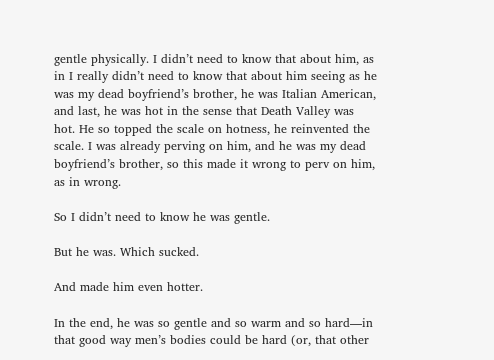gentle physically. I didn’t need to know that about him, as in I really didn’t need to know that about him seeing as he was my dead boyfriend’s brother, he was Italian American, and last, he was hot in the sense that Death Valley was hot. He so topped the scale on hotness, he reinvented the scale. I was already perving on him, and he was my dead boyfriend’s brother, so this made it wrong to perv on him, as in wrong.

So I didn’t need to know he was gentle.

But he was. Which sucked.

And made him even hotter.

In the end, he was so gentle and so warm and so hard—in that good way men’s bodies could be hard (or, that other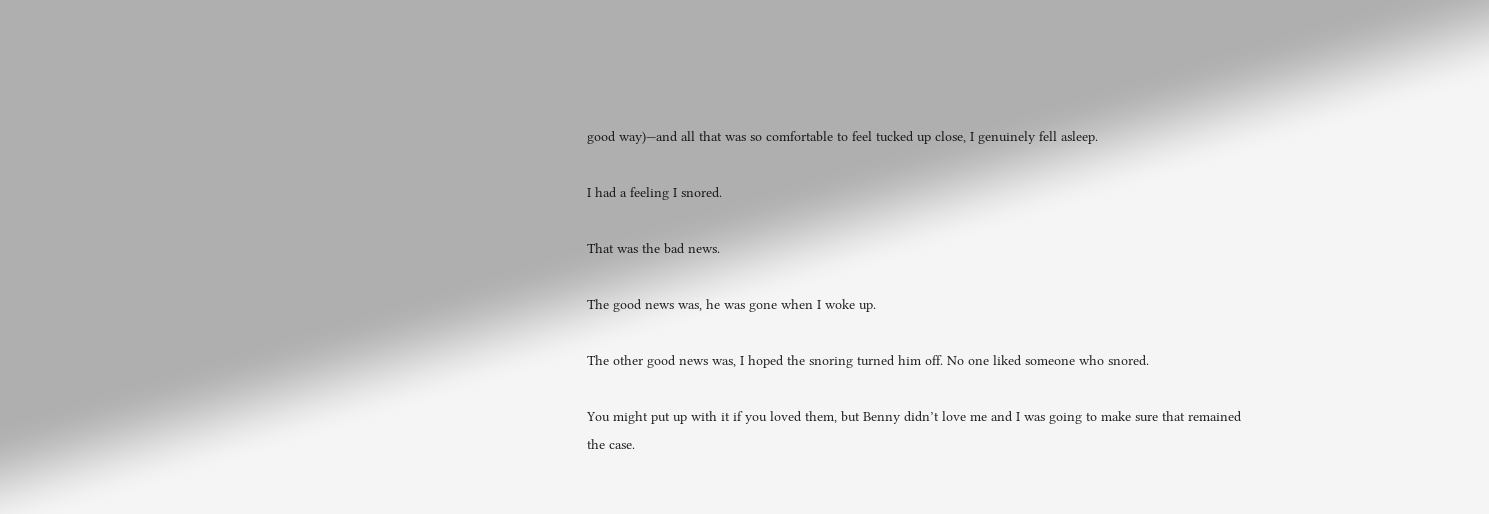good way)—and all that was so comfortable to feel tucked up close, I genuinely fell asleep.

I had a feeling I snored.

That was the bad news.

The good news was, he was gone when I woke up.

The other good news was, I hoped the snoring turned him off. No one liked someone who snored.

You might put up with it if you loved them, but Benny didn’t love me and I was going to make sure that remained the case.